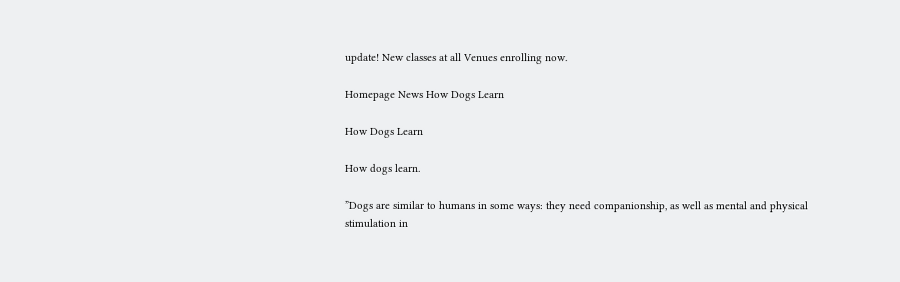update! New classes at all Venues enrolling now.

Homepage News How Dogs Learn

How Dogs Learn

How dogs learn.

”Dogs are similar to humans in some ways: they need companionship, as well as mental and physical stimulation in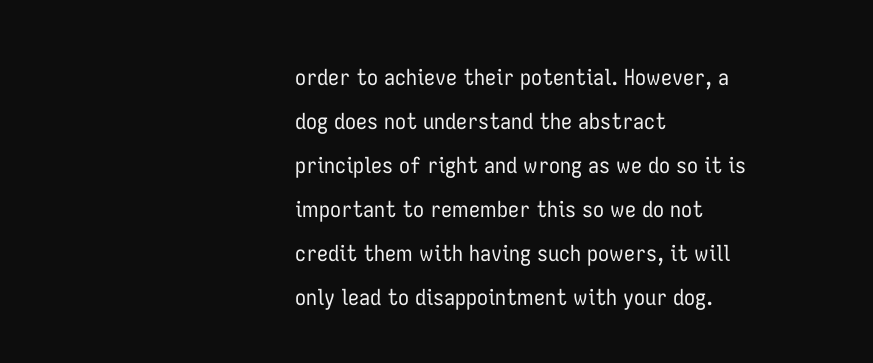order to achieve their potential. However, a dog does not understand the abstract principles of right and wrong as we do so it is important to remember this so we do not credit them with having such powers, it will only lead to disappointment with your dog.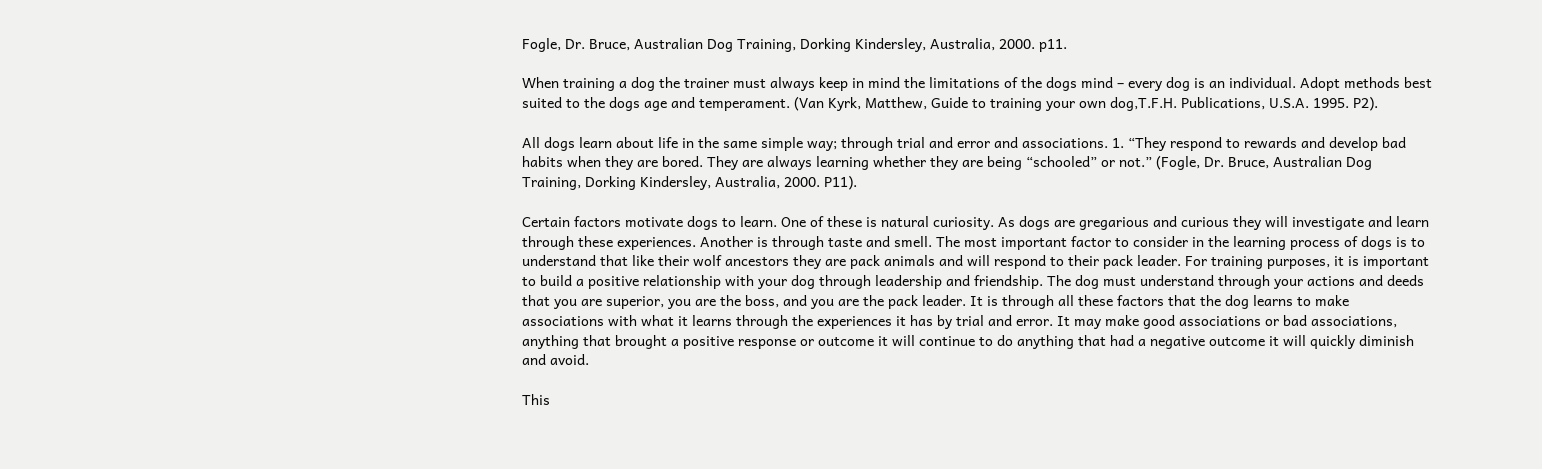Fogle, Dr. Bruce, Australian Dog Training, Dorking Kindersley, Australia, 2000. p11.

When training a dog the trainer must always keep in mind the limitations of the dogs mind – every dog is an individual. Adopt methods best suited to the dogs age and temperament. (Van Kyrk, Matthew, Guide to training your own dog,T.F.H. Publications, U.S.A. 1995. P2).

All dogs learn about life in the same simple way; through trial and error and associations. 1. “They respond to rewards and develop bad habits when they are bored. They are always learning whether they are being “schooled” or not.” (Fogle, Dr. Bruce, Australian Dog Training, Dorking Kindersley, Australia, 2000. P11).

Certain factors motivate dogs to learn. One of these is natural curiosity. As dogs are gregarious and curious they will investigate and learn through these experiences. Another is through taste and smell. The most important factor to consider in the learning process of dogs is to understand that like their wolf ancestors they are pack animals and will respond to their pack leader. For training purposes, it is important to build a positive relationship with your dog through leadership and friendship. The dog must understand through your actions and deeds that you are superior, you are the boss, and you are the pack leader. It is through all these factors that the dog learns to make associations with what it learns through the experiences it has by trial and error. It may make good associations or bad associations, anything that brought a positive response or outcome it will continue to do anything that had a negative outcome it will quickly diminish and avoid.

This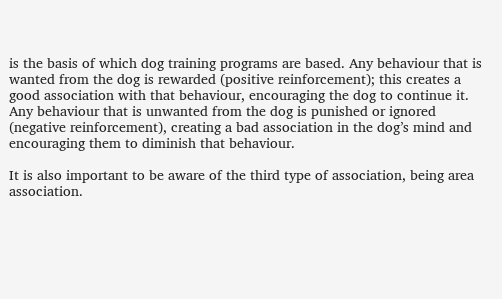is the basis of which dog training programs are based. Any behaviour that is wanted from the dog is rewarded (positive reinforcement); this creates a good association with that behaviour, encouraging the dog to continue it.   Any behaviour that is unwanted from the dog is punished or ignored (negative reinforcement), creating a bad association in the dog’s mind and encouraging them to diminish that behaviour.

It is also important to be aware of the third type of association, being area association.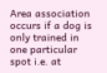Area association occurs if a dog is only trained in one particular spot i.e. at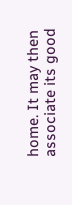home. It may then associate its good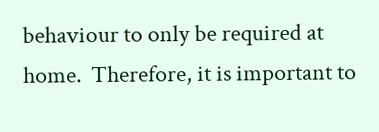behaviour to only be required at home.  Therefore, it is important to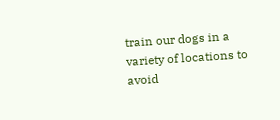train our dogs in a variety of locations to avoid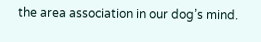the area association in our dog’s mind.